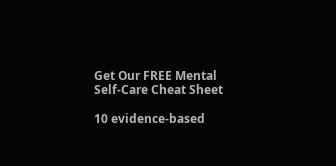Get Our FREE Mental Self-Care Cheat Sheet

10 evidence-based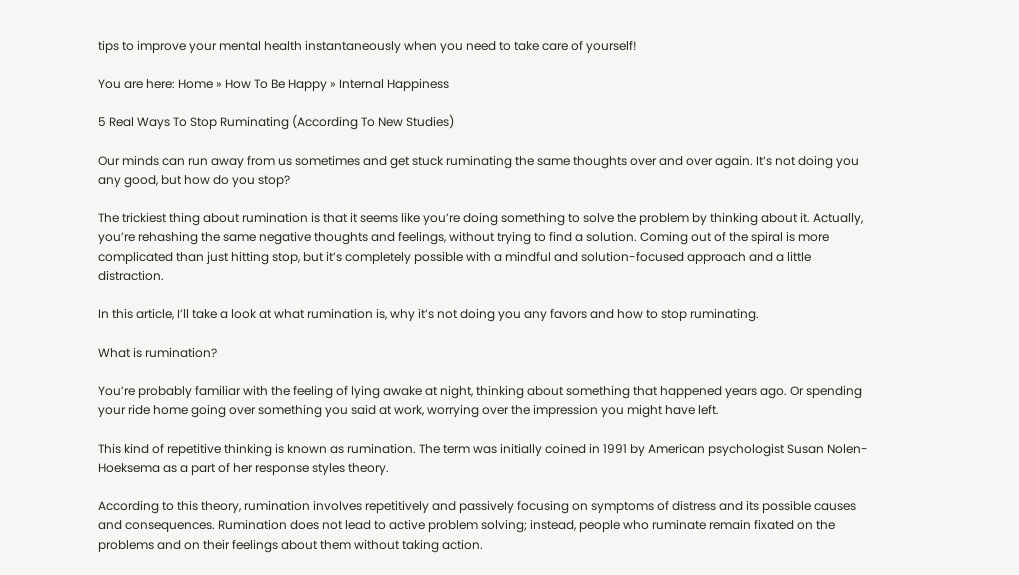tips to improve your mental health instantaneously when you need to take care of yourself!

You are here: Home » How To Be Happy » Internal Happiness

5 Real Ways To Stop Ruminating (According To New Studies)

Our minds can run away from us sometimes and get stuck ruminating the same thoughts over and over again. It’s not doing you any good, but how do you stop?

The trickiest thing about rumination is that it seems like you’re doing something to solve the problem by thinking about it. Actually, you’re rehashing the same negative thoughts and feelings, without trying to find a solution. Coming out of the spiral is more complicated than just hitting stop, but it’s completely possible with a mindful and solution-focused approach and a little distraction.

In this article, I’ll take a look at what rumination is, why it’s not doing you any favors and how to stop ruminating.

What is rumination?

You’re probably familiar with the feeling of lying awake at night, thinking about something that happened years ago. Or spending your ride home going over something you said at work, worrying over the impression you might have left.

This kind of repetitive thinking is known as rumination. The term was initially coined in 1991 by American psychologist Susan Nolen-Hoeksema as a part of her response styles theory.

According to this theory, rumination involves repetitively and passively focusing on symptoms of distress and its possible causes and consequences. Rumination does not lead to active problem solving; instead, people who ruminate remain fixated on the problems and on their feelings about them without taking action.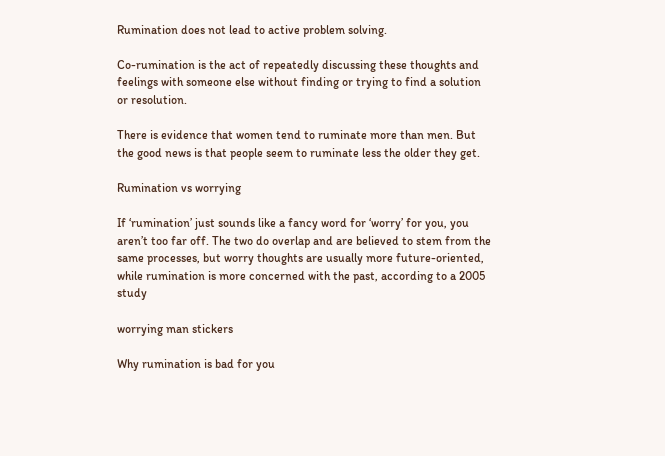Rumination does not lead to active problem solving.

Co-rumination is the act of repeatedly discussing these thoughts and feelings with someone else without finding or trying to find a solution or resolution.

There is evidence that women tend to ruminate more than men. But the good news is that people seem to ruminate less the older they get.

Rumination vs worrying

If ‘rumination’ just sounds like a fancy word for ‘worry’ for you, you aren’t too far off. The two do overlap and are believed to stem from the same processes, but worry thoughts are usually more future-oriented, while rumination is more concerned with the past, according to a 2005 study

worrying man stickers

Why rumination is bad for you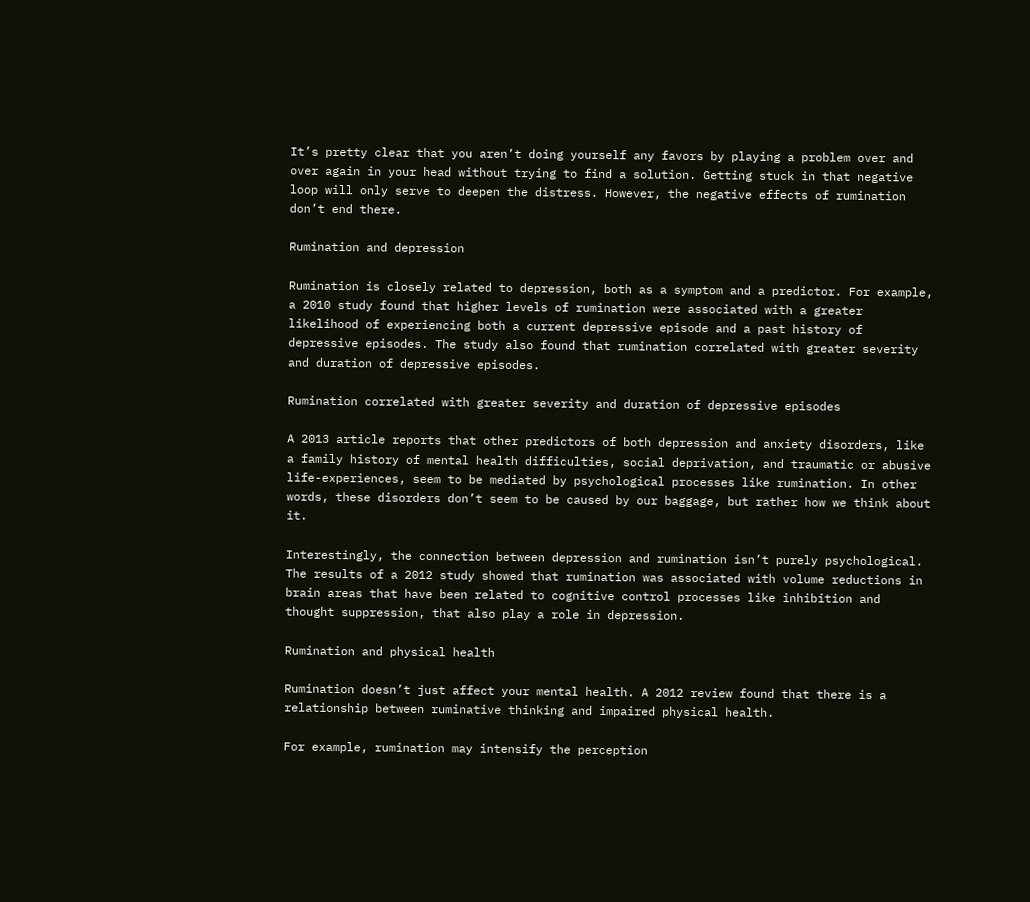It’s pretty clear that you aren’t doing yourself any favors by playing a problem over and over again in your head without trying to find a solution. Getting stuck in that negative loop will only serve to deepen the distress. However, the negative effects of rumination don’t end there.

Rumination and depression

Rumination is closely related to depression, both as a symptom and a predictor. For example, a 2010 study found that higher levels of rumination were associated with a greater likelihood of experiencing both a current depressive episode and a past history of depressive episodes. The study also found that rumination correlated with greater severity and duration of depressive episodes.

Rumination correlated with greater severity and duration of depressive episodes

A 2013 article reports that other predictors of both depression and anxiety disorders, like a family history of mental health difficulties, social deprivation, and traumatic or abusive life-experiences, seem to be mediated by psychological processes like rumination. In other words, these disorders don’t seem to be caused by our baggage, but rather how we think about it.

Interestingly, the connection between depression and rumination isn’t purely psychological. The results of a 2012 study showed that rumination was associated with volume reductions in brain areas that have been related to cognitive control processes like inhibition and thought suppression, that also play a role in depression.

Rumination and physical health

Rumination doesn’t just affect your mental health. A 2012 review found that there is a relationship between ruminative thinking and impaired physical health.

For example, rumination may intensify the perception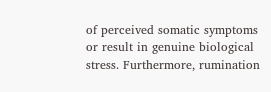of perceived somatic symptoms or result in genuine biological stress. Furthermore, rumination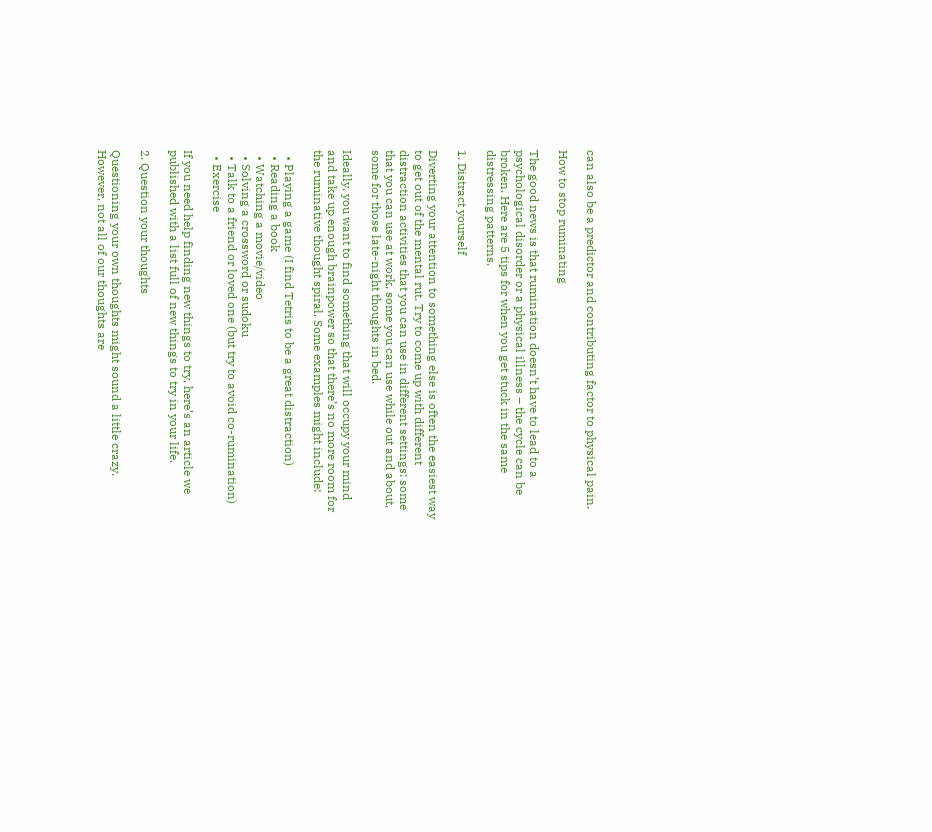can also be a predictor and contributing factor to physical pain.

How to stop ruminating

The good news is that rumination doesn’t have to lead to a psychological disorder or a physical illness – the cycle can be broken. Here are 5 tips for when you get stuck in the same distressing patterns.

1. Distract yourself

Diverting your attention to something else is often the easiest way to get out of the mental rut. Try to come up with different distraction activities that you can use in different settings: some that you can use at work, some you can use while out and about, some for those late-night thoughts in bed.

Ideally, you want to find something that will occupy your mind and take up enough brainpower so that there’s no more room for the ruminative thought spiral. Some examples might include:

  • Playing a game (I find Tetris to be a great distraction)
  • Reading a book
  • Watching a movie/video
  • Solving a crossword or sudoku
  • Talk to a friend or loved one (but try to avoid co-rumination)
  • Exercise

If you need help finding new things to try, here’s an article we published with a list full of new things to try in your life.

2. Question your thoughts

Questioning your own thoughts might sound a little crazy. However, not all of our thoughts are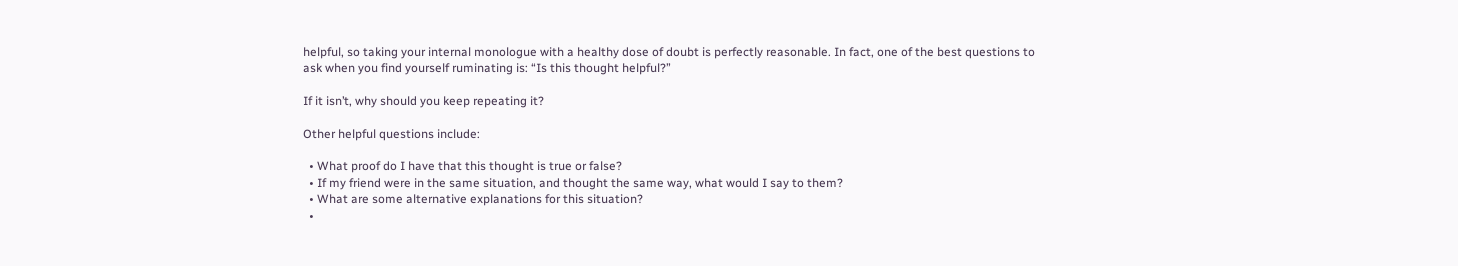helpful, so taking your internal monologue with a healthy dose of doubt is perfectly reasonable. In fact, one of the best questions to ask when you find yourself ruminating is: “Is this thought helpful?”

If it isn’t, why should you keep repeating it?

Other helpful questions include:

  • What proof do I have that this thought is true or false?
  • If my friend were in the same situation, and thought the same way, what would I say to them?
  • What are some alternative explanations for this situation?
  •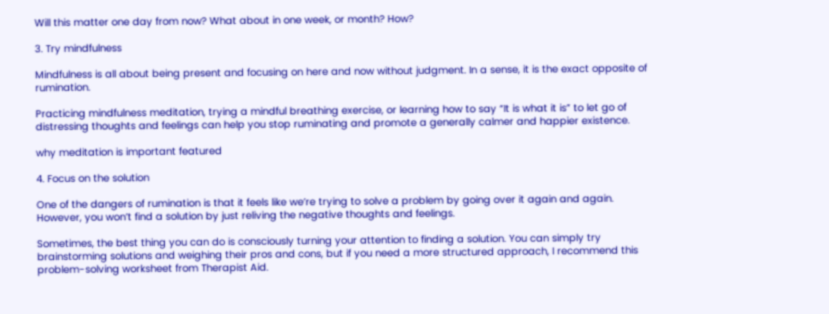Will this matter one day from now? What about in one week, or month? How?

3. Try mindfulness

Mindfulness is all about being present and focusing on here and now without judgment. In a sense, it is the exact opposite of rumination.

Practicing mindfulness meditation, trying a mindful breathing exercise, or learning how to say “It is what it is” to let go of distressing thoughts and feelings can help you stop ruminating and promote a generally calmer and happier existence.

why meditation is important featured

4. Focus on the solution

One of the dangers of rumination is that it feels like we’re trying to solve a problem by going over it again and again. However, you won’t find a solution by just reliving the negative thoughts and feelings.

Sometimes, the best thing you can do is consciously turning your attention to finding a solution. You can simply try brainstorming solutions and weighing their pros and cons, but if you need a more structured approach, I recommend this problem-solving worksheet from Therapist Aid.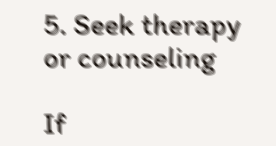5. Seek therapy or counseling

If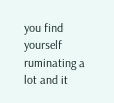you find yourself ruminating a lot and it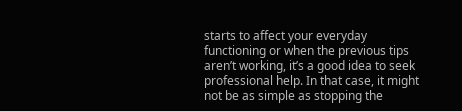starts to affect your everyday functioning or when the previous tips aren’t working, it’s a good idea to seek professional help. In that case, it might not be as simple as stopping the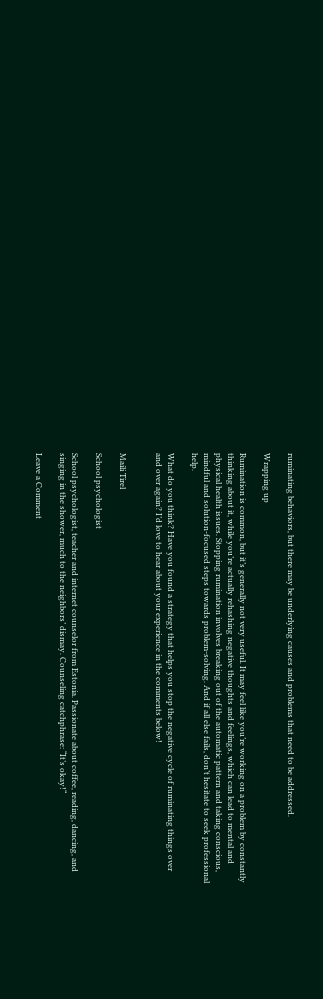ruminating behaviors, but there may be underlying causes and problems that need to be addressed.

Wrapping up

Rumination is common, but it’s generally not very useful. It may feel like you’re working on a problem by constantly thinking about it, while you’re actually rehashing negative thoughts and feelings, which can lead to mental and physical health issues. Stopping rumination involves breaking out of the automatic pattern and taking conscious, mindful and solution-focused steps towards problem-solving. And if all else fails, don’t hesitate to seek professional help.

What do you think? Have you found a strategy that helps you stop the negative cycle of ruminating things over and over again? I’d love to hear about your experience in the comments below!


Maili Tirel

School psychologist

School psychologist, teacher and internet counselor from Estonia. Passionate about coffee, reading, dancing, and singing in the shower, much to the neighbors’ dismay. Counseling catchphrase: “It’s okay!“

Leave a Comment